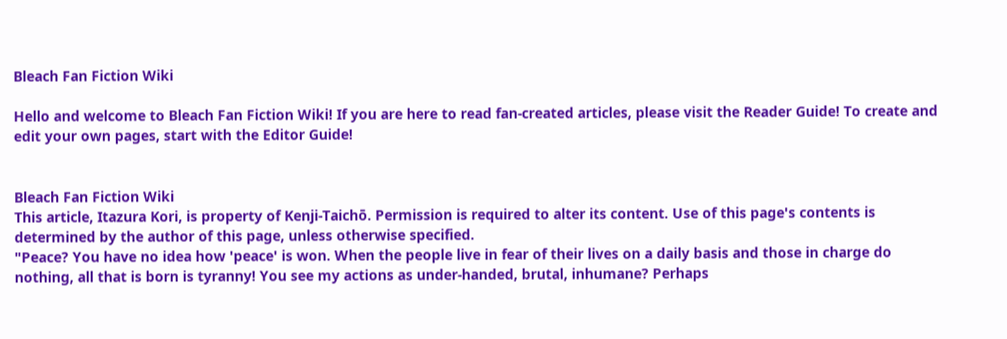Bleach Fan Fiction Wiki

Hello and welcome to Bleach Fan Fiction Wiki! If you are here to read fan-created articles, please visit the Reader Guide! To create and edit your own pages, start with the Editor Guide!


Bleach Fan Fiction Wiki
This article, Itazura Kori, is property of Kenji-Taichō. Permission is required to alter its content. Use of this page's contents is determined by the author of this page, unless otherwise specified.
"Peace? You have no idea how 'peace' is won. When the people live in fear of their lives on a daily basis and those in charge do nothing, all that is born is tyranny! You see my actions as under-handed, brutal, inhumane? Perhaps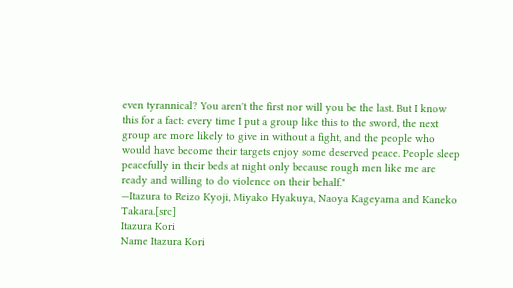even tyrannical? You aren't the first nor will you be the last. But I know this for a fact: every time I put a group like this to the sword, the next group are more likely to give in without a fight, and the people who would have become their targets enjoy some deserved peace. People sleep peacefully in their beds at night only because rough men like me are ready and willing to do violence on their behalf."
—Itazura to Reizo Kyoji, Miyako Hyakuya, Naoya Kageyama and Kaneko Takara.[src]
Itazura Kori
Name Itazura Kori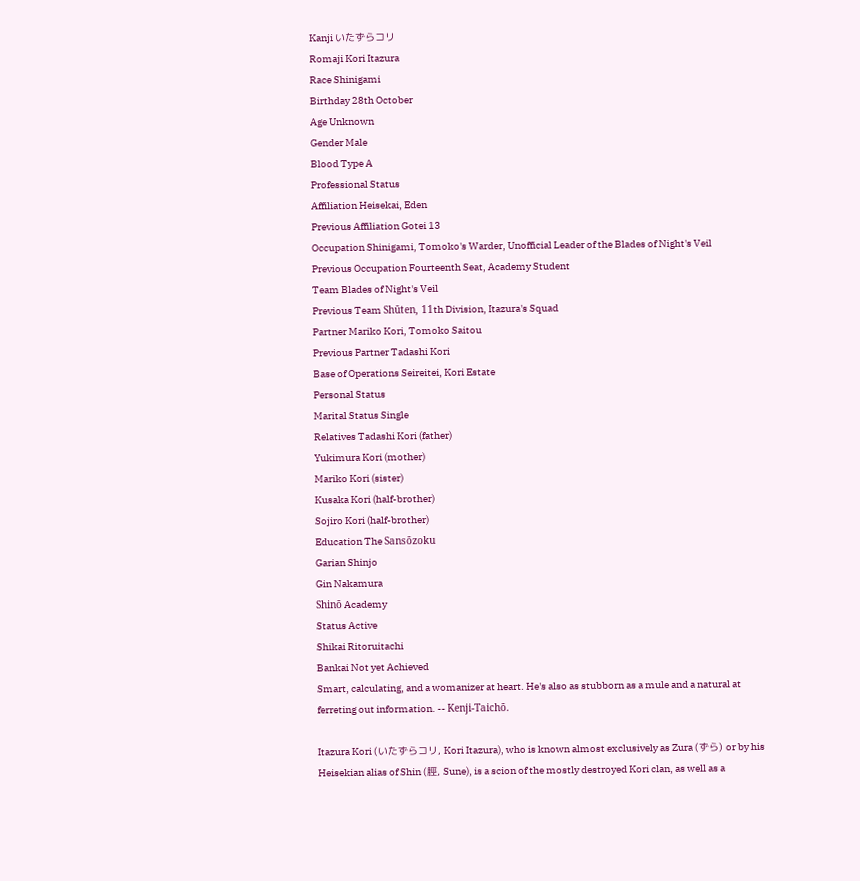Kanji いたずらコリ
Romaji Kori Itazura
Race Shinigami
Birthday 28th October
Age Unknown
Gender Male
Blood Type A
Professional Status
Affiliation Heisekai, Eden
Previous Affiliation Gotei 13
Occupation Shinigami, Tomoko's Warder, Unofficial Leader of the Blades of Night's Veil
Previous Occupation Fourteenth Seat, Academy Student
Team Blades of Night's Veil
Previous Team Shūten, 11th Division, Itazura's Squad
Partner Mariko Kori, Tomoko Saitou
Previous Partner Tadashi Kori
Base of Operations Seireitei, Kori Estate
Personal Status
Marital Status Single
Relatives Tadashi Kori (father)
Yukimura Kori (mother)
Mariko Kori (sister)
Kusaka Kori (half-brother)
Sojiro Kori (half-brother)
Education The Sansōzoku
Garian Shinjo
Gin Nakamura
Shinō Academy
Status Active
Shikai Ritoruitachi
Bankai Not yet Achieved
Smart, calculating, and a womanizer at heart. He's also as stubborn as a mule and a natural at ferreting out information. -- Kenji-Taichō.

Itazura Kori (いたずらコリ, Kori Itazura), who is known almost exclusively as Zura (ずら) or by his Heisekian alias of Shin (脛, Sune), is a scion of the mostly destroyed Kori clan, as well as a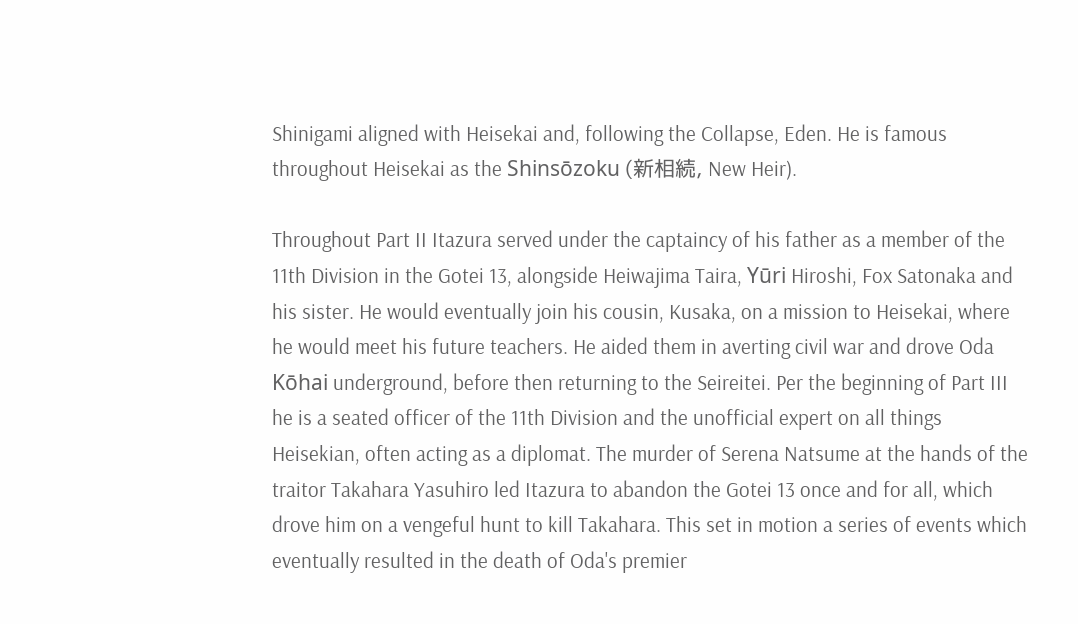Shinigami aligned with Heisekai and, following the Collapse, Eden. He is famous throughout Heisekai as the Shinsōzoku (新相続, New Heir).

Throughout Part II Itazura served under the captaincy of his father as a member of the 11th Division in the Gotei 13, alongside Heiwajima Taira, Yūri Hiroshi, Fox Satonaka and his sister. He would eventually join his cousin, Kusaka, on a mission to Heisekai, where he would meet his future teachers. He aided them in averting civil war and drove Oda Kōhai underground, before then returning to the Seireitei. Per the beginning of Part III he is a seated officer of the 11th Division and the unofficial expert on all things Heisekian, often acting as a diplomat. The murder of Serena Natsume at the hands of the traitor Takahara Yasuhiro led Itazura to abandon the Gotei 13 once and for all, which drove him on a vengeful hunt to kill Takahara. This set in motion a series of events which eventually resulted in the death of Oda's premier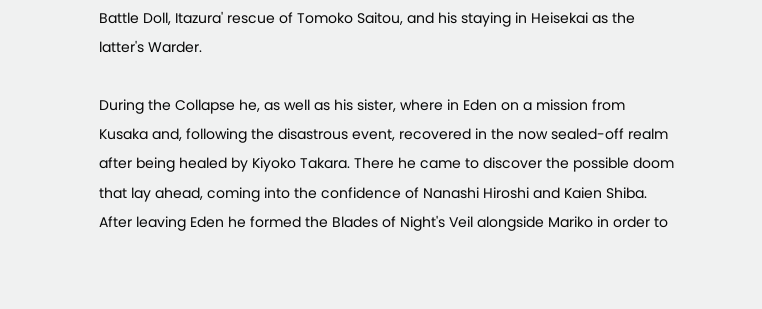Battle Doll, Itazura' rescue of Tomoko Saitou, and his staying in Heisekai as the latter's Warder.

During the Collapse he, as well as his sister, where in Eden on a mission from Kusaka and, following the disastrous event, recovered in the now sealed-off realm after being healed by Kiyoko Takara. There he came to discover the possible doom that lay ahead, coming into the confidence of Nanashi Hiroshi and Kaien Shiba. After leaving Eden he formed the Blades of Night's Veil alongside Mariko in order to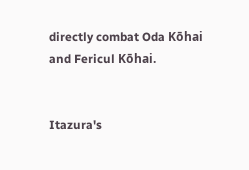directly combat Oda Kōhai and Fericul Kōhai.


Itazura's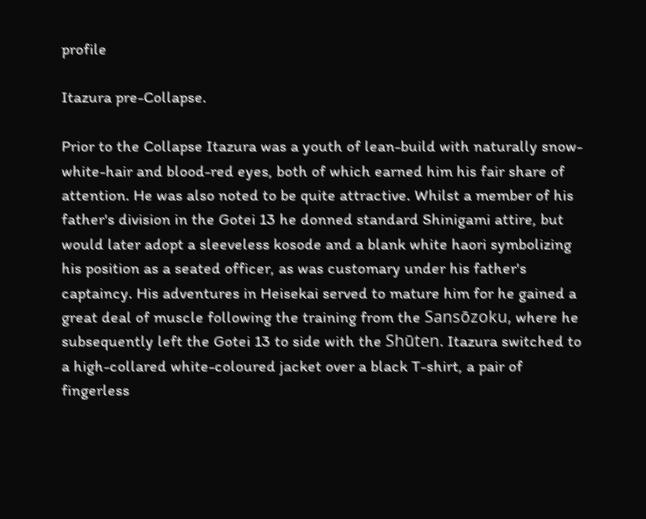profile

Itazura pre-Collapse.

Prior to the Collapse Itazura was a youth of lean-build with naturally snow-white-hair and blood-red eyes, both of which earned him his fair share of attention. He was also noted to be quite attractive. Whilst a member of his father's division in the Gotei 13 he donned standard Shinigami attire, but would later adopt a sleeveless kosode and a blank white haori symbolizing his position as a seated officer, as was customary under his father's captaincy. His adventures in Heisekai served to mature him for he gained a great deal of muscle following the training from the Sansōzoku, where he subsequently left the Gotei 13 to side with the Shūten. Itazura switched to a high-collared white-coloured jacket over a black T-shirt, a pair of fingerless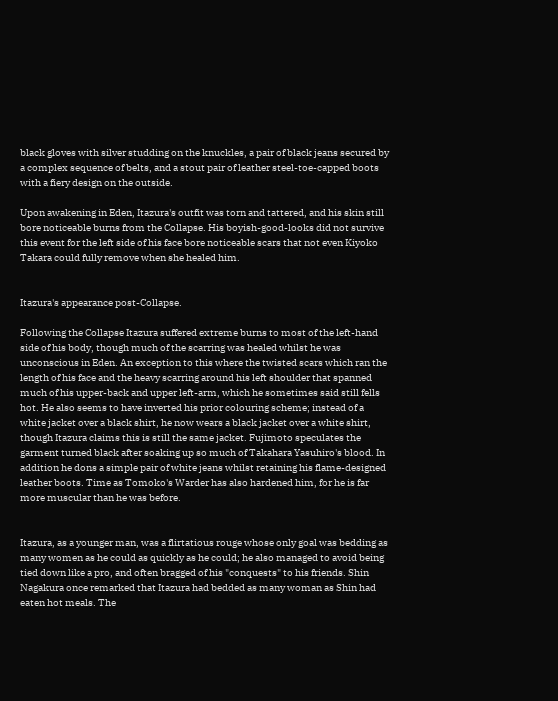black gloves with silver studding on the knuckles, a pair of black jeans secured by a complex sequence of belts, and a stout pair of leather steel-toe-capped boots with a fiery design on the outside.

Upon awakening in Eden, Itazura's outfit was torn and tattered, and his skin still bore noticeable burns from the Collapse. His boyish-good-looks did not survive this event for the left side of his face bore noticeable scars that not even Kiyoko Takara could fully remove when she healed him.


Itazura's appearance post-Collapse.

Following the Collapse Itazura suffered extreme burns to most of the left-hand side of his body, though much of the scarring was healed whilst he was unconscious in Eden. An exception to this where the twisted scars which ran the length of his face and the heavy scarring around his left shoulder that spanned much of his upper-back and upper left-arm, which he sometimes said still fells hot. He also seems to have inverted his prior colouring scheme; instead of a white jacket over a black shirt, he now wears a black jacket over a white shirt, though Itazura claims this is still the same jacket. Fujimoto speculates the garment turned black after soaking up so much of Takahara Yasuhiro's blood. In addition he dons a simple pair of white jeans whilst retaining his flame-designed leather boots. Time as Tomoko's Warder has also hardened him, for he is far more muscular than he was before.


Itazura, as a younger man, was a flirtatious rouge whose only goal was bedding as many women as he could as quickly as he could; he also managed to avoid being tied down like a pro, and often bragged of his "conquests" to his friends. Shin Nagakura once remarked that Itazura had bedded as many woman as Shin had eaten hot meals. The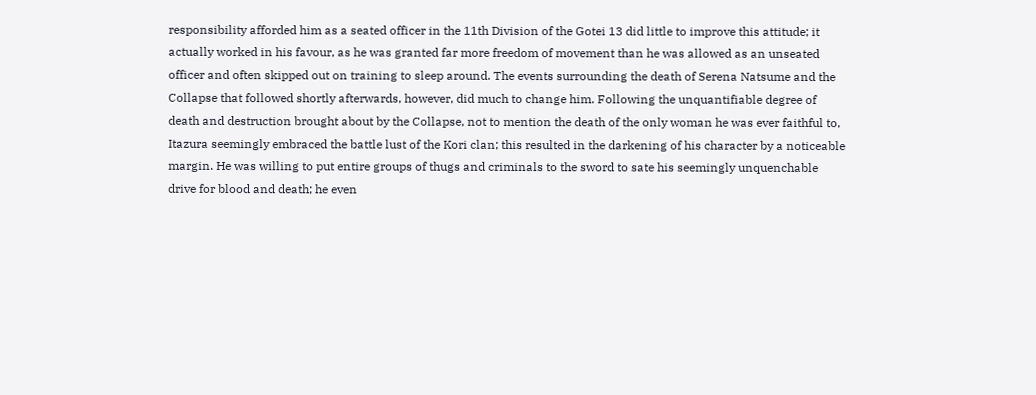responsibility afforded him as a seated officer in the 11th Division of the Gotei 13 did little to improve this attitude; it actually worked in his favour, as he was granted far more freedom of movement than he was allowed as an unseated officer and often skipped out on training to sleep around. The events surrounding the death of Serena Natsume and the Collapse that followed shortly afterwards, however, did much to change him. Following the unquantifiable degree of death and destruction brought about by the Collapse, not to mention the death of the only woman he was ever faithful to, Itazura seemingly embraced the battle lust of the Kori clan; this resulted in the darkening of his character by a noticeable margin. He was willing to put entire groups of thugs and criminals to the sword to sate his seemingly unquenchable drive for blood and death; he even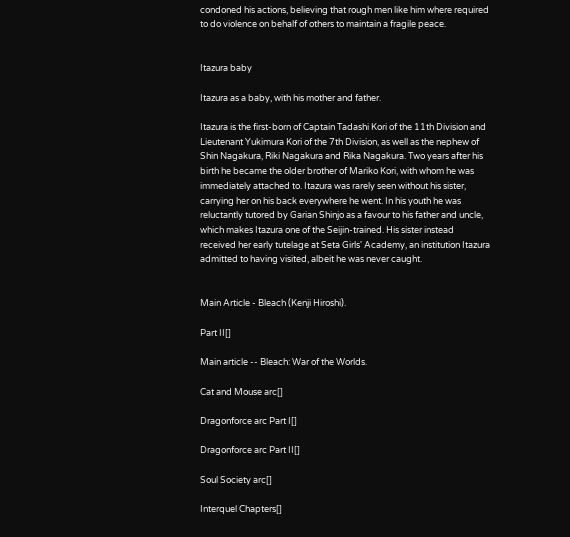condoned his actions, believing that rough men like him where required to do violence on behalf of others to maintain a fragile peace.


Itazura baby

Itazura as a baby, with his mother and father.

Itazura is the first-born of Captain Tadashi Kori of the 11th Division and Lieutenant Yukimura Kori of the 7th Division, as well as the nephew of Shin Nagakura, Riki Nagakura and Rika Nagakura. Two years after his birth he became the older brother of Mariko Kori, with whom he was immediately attached to. Itazura was rarely seen without his sister, carrying her on his back everywhere he went. In his youth he was reluctantly tutored by Garian Shinjo as a favour to his father and uncle, which makes Itazura one of the Seijin-trained. His sister instead received her early tutelage at Seta Girls' Academy, an institution Itazura admitted to having visited, albeit he was never caught.


Main Article - Bleach (Kenji Hiroshi).

Part II[]

Main article -- Bleach: War of the Worlds.

Cat and Mouse arc[]

Dragonforce arc Part I[]

Dragonforce arc Part II[]

Soul Society arc[]

Interquel Chapters[]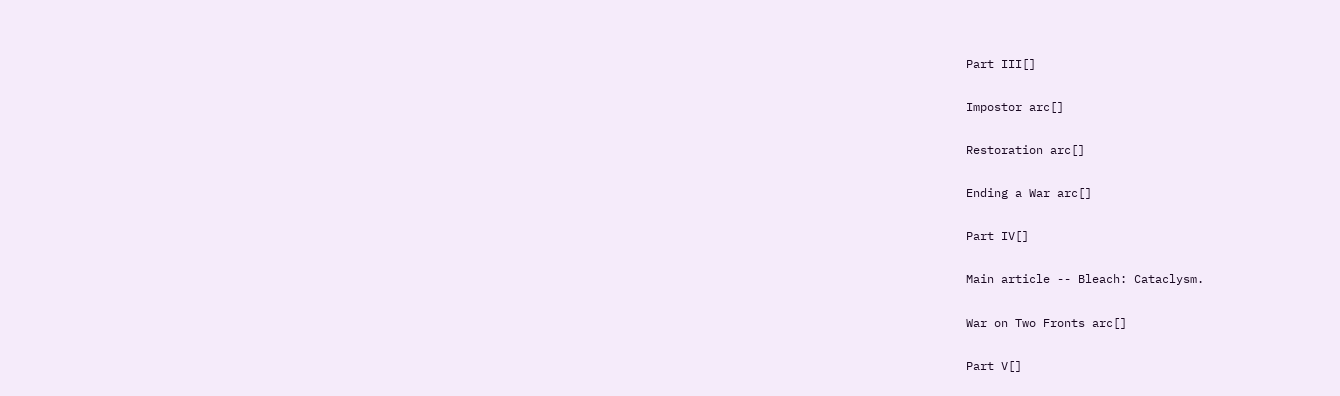Part III[]

Impostor arc[]

Restoration arc[]

Ending a War arc[]

Part IV[]

Main article -- Bleach: Cataclysm.

War on Two Fronts arc[]

Part V[]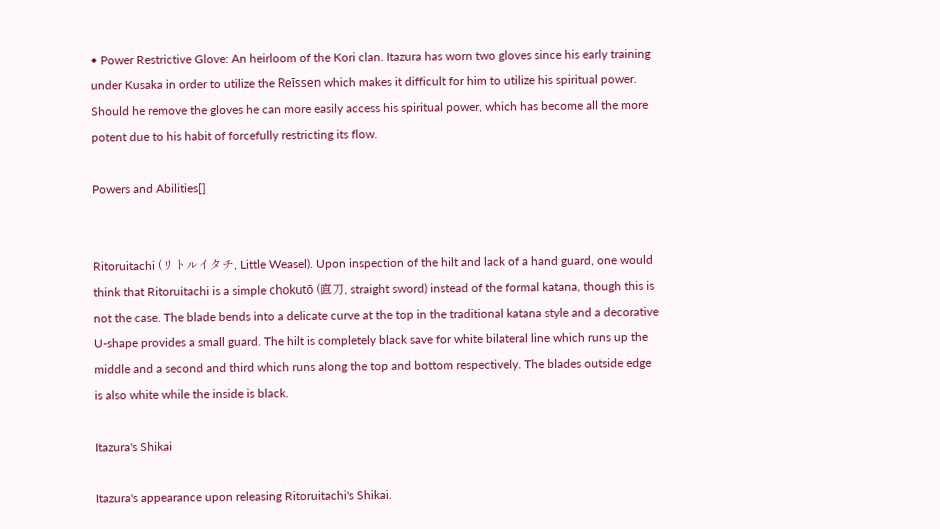• Power Restrictive Glove: An heirloom of the Kori clan. Itazura has worn two gloves since his early training under Kusaka in order to utilize the Reīssen which makes it difficult for him to utilize his spiritual power. Should he remove the gloves he can more easily access his spiritual power, which has become all the more potent due to his habit of forcefully restricting its flow.

Powers and Abilities[]


Ritoruitachi (リトルイタチ, Little Weasel). Upon inspection of the hilt and lack of a hand guard, one would think that Ritoruitachi is a simple chokutō (直刀, straight sword) instead of the formal katana, though this is not the case. The blade bends into a delicate curve at the top in the traditional katana style and a decorative U-shape provides a small guard. The hilt is completely black save for white bilateral line which runs up the middle and a second and third which runs along the top and bottom respectively. The blades outside edge is also white while the inside is black.

Itazura's Shikai

Itazura's appearance upon releasing Ritoruitachi's Shikai.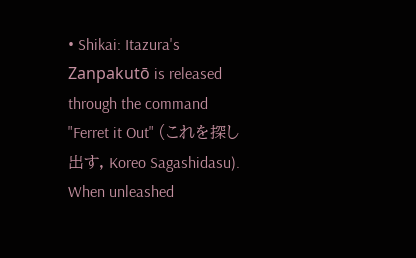• Shikai: Itazura's Zanpakutō is released through the command "Ferret it Out" (これを探し出す, Koreo Sagashidasu). When unleashed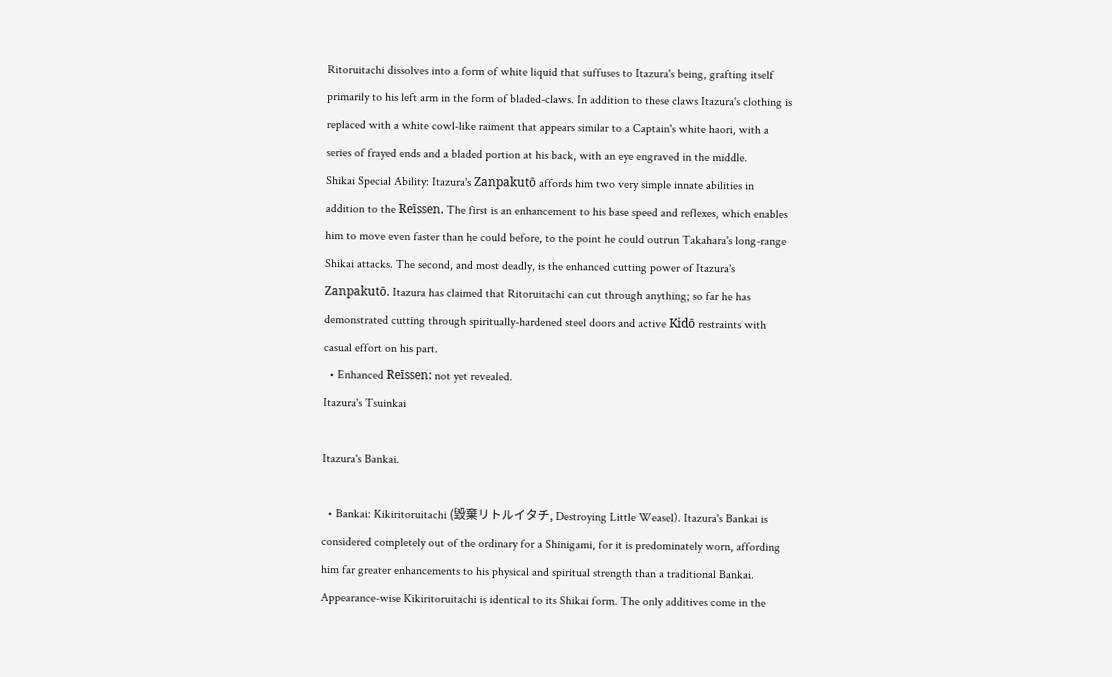Ritoruitachi dissolves into a form of white liquid that suffuses to Itazura's being, grafting itself primarily to his left arm in the form of bladed-claws. In addition to these claws Itazura's clothing is replaced with a white cowl-like raiment that appears similar to a Captain's white haori, with a series of frayed ends and a bladed portion at his back, with an eye engraved in the middle.
Shikai Special Ability: Itazura's Zanpakutō affords him two very simple innate abilities in addition to the Reīssen. The first is an enhancement to his base speed and reflexes, which enables him to move even faster than he could before, to the point he could outrun Takahara's long-range Shikai attacks. The second, and most deadly, is the enhanced cutting power of Itazura's Zanpakutō. Itazura has claimed that Ritoruitachi can cut through anything; so far he has demonstrated cutting through spiritually-hardened steel doors and active Kidō restraints with casual effort on his part.
  • Enhanced Reīssen: not yet revealed.
Itazura's Tsuinkai

Itazura's Bankai.

  • Bankai: Kikiritoruitachi (毀棄リトルイタチ, Destroying Little Weasel). Itazura's Bankai is considered completely out of the ordinary for a Shinigami, for it is predominately worn, affording him far greater enhancements to his physical and spiritual strength than a traditional Bankai. Appearance-wise Kikiritoruitachi is identical to its Shikai form. The only additives come in the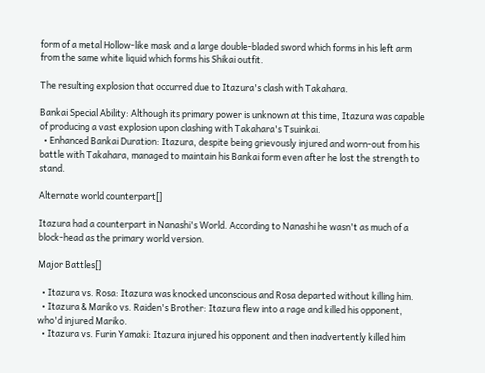form of a metal Hollow-like mask and a large double-bladed sword which forms in his left arm from the same white liquid which forms his Shikai outfit.

The resulting explosion that occurred due to Itazura's clash with Takahara.

Bankai Special Ability: Although its primary power is unknown at this time, Itazura was capable of producing a vast explosion upon clashing with Takahara's Tsuinkai.
  • Enhanced Bankai Duration: Itazura, despite being grievously injured and worn-out from his battle with Takahara, managed to maintain his Bankai form even after he lost the strength to stand.

Alternate world counterpart[]

Itazura had a counterpart in Nanashi's World. According to Nanashi he wasn't as much of a block-head as the primary world version.

Major Battles[]

  • Itazura vs. Rosa: Itazura was knocked unconscious and Rosa departed without killing him.
  • Itazura & Mariko vs. Raiden's Brother: Itazura flew into a rage and killed his opponent, who'd injured Mariko.
  • Itazura vs. Furin Yamaki: Itazura injured his opponent and then inadvertently killed him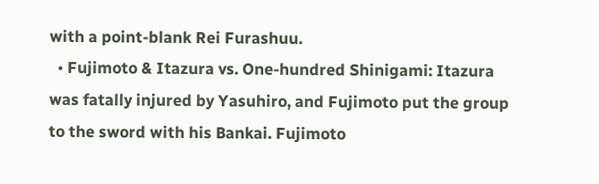with a point-blank Rei Furashuu.
  • Fujimoto & Itazura vs. One-hundred Shinigami: Itazura was fatally injured by Yasuhiro, and Fujimoto put the group to the sword with his Bankai. Fujimoto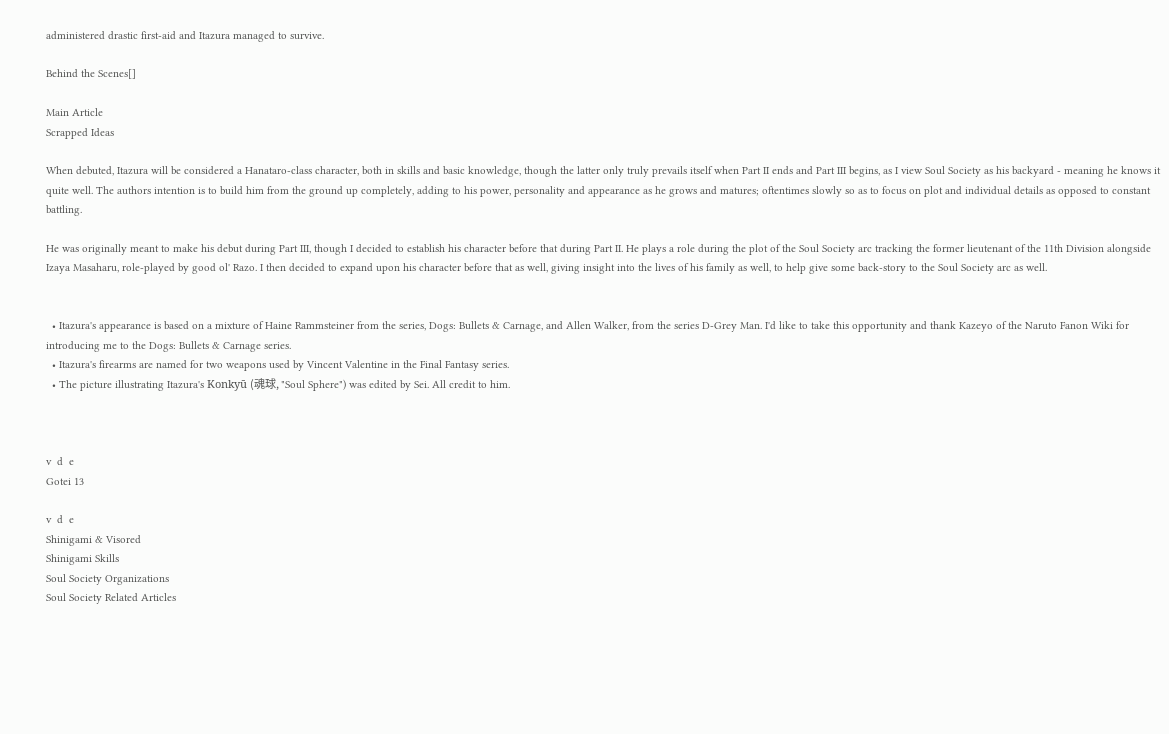administered drastic first-aid and Itazura managed to survive.

Behind the Scenes[]

Main Article
Scrapped Ideas

When debuted, Itazura will be considered a Hanataro-class character, both in skills and basic knowledge, though the latter only truly prevails itself when Part II ends and Part III begins, as I view Soul Society as his backyard - meaning he knows it quite well. The authors intention is to build him from the ground up completely, adding to his power, personality and appearance as he grows and matures; oftentimes slowly so as to focus on plot and individual details as opposed to constant battling.

He was originally meant to make his debut during Part III, though I decided to establish his character before that during Part II. He plays a role during the plot of the Soul Society arc tracking the former lieutenant of the 11th Division alongside Izaya Masaharu, role-played by good ol' Razo. I then decided to expand upon his character before that as well, giving insight into the lives of his family as well, to help give some back-story to the Soul Society arc as well.


  • Itazura's appearance is based on a mixture of Haine Rammsteiner from the series, Dogs: Bullets & Carnage, and Allen Walker, from the series D-Grey Man. I'd like to take this opportunity and thank Kazeyo of the Naruto Fanon Wiki for introducing me to the Dogs: Bullets & Carnage series.
  • Itazura's firearms are named for two weapons used by Vincent Valentine in the Final Fantasy series.
  • The picture illustrating Itazura's Konkyū (魂球, "Soul Sphere") was edited by Sei. All credit to him.



v  d  e
Gotei 13

v  d  e
Shinigami & Visored
Shinigami Skills
Soul Society Organizations
Soul Society Related Articles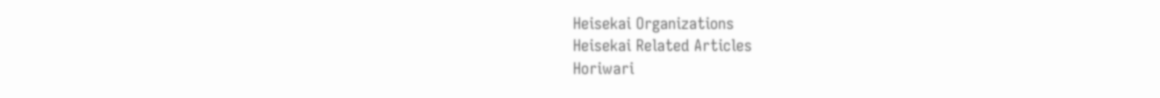Heisekai Organizations
Heisekai Related Articles
Horiwari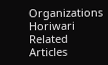Organizations
Horiwari Related Articles